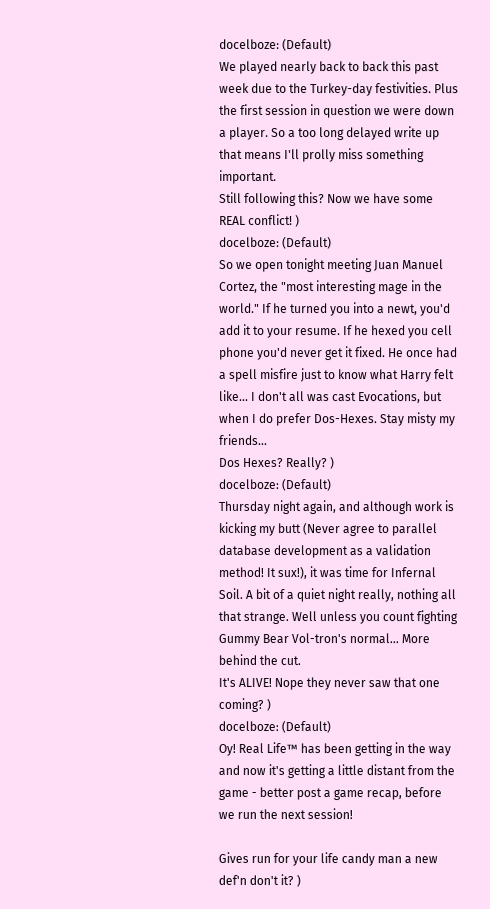docelboze: (Default)
We played nearly back to back this past week due to the Turkey-day festivities. Plus the first session in question we were down a player. So a too long delayed write up that means I'll prolly miss something important.
Still following this? Now we have some REAL conflict! )
docelboze: (Default)
So we open tonight meeting Juan Manuel Cortez, the "most interesting mage in the world." If he turned you into a newt, you'd add it to your resume. If he hexed you cell phone you'd never get it fixed. He once had a spell misfire just to know what Harry felt like... I don't all was cast Evocations, but when I do prefer Dos-Hexes. Stay misty my friends...
Dos Hexes? Really? )
docelboze: (Default)
Thursday night again, and although work is kicking my butt (Never agree to parallel database development as a validation method! It sux!), it was time for Infernal Soil. A bit of a quiet night really, nothing all that strange. Well unless you count fighting Gummy Bear Vol-tron's normal... More behind the cut.
It's ALIVE! Nope they never saw that one coming? )
docelboze: (Default)
Oy! Real Life™ has been getting in the way and now it's getting a little distant from the game - better post a game recap, before we run the next session!

Gives run for your life candy man a new def'n don't it? )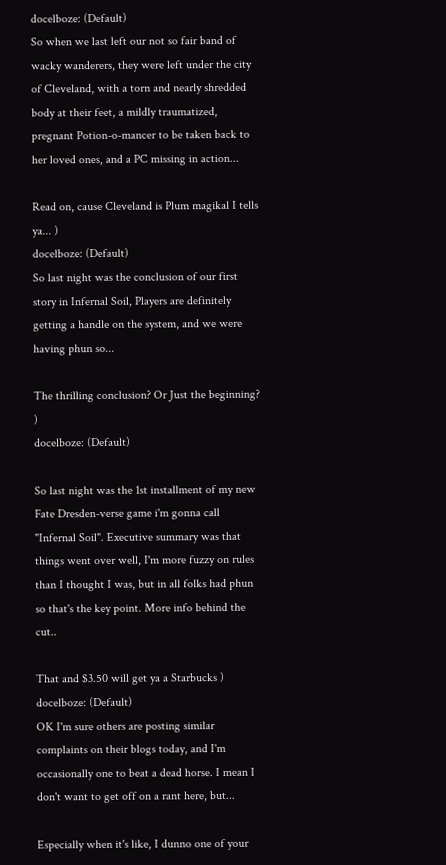docelboze: (Default)
So when we last left our not so fair band of wacky wanderers, they were left under the city of Cleveland, with a torn and nearly shredded body at their feet, a mildly traumatized, pregnant Potion-o-mancer to be taken back to her loved ones, and a PC missing in action...

Read on, cause Cleveland is Plum magikal I tells ya... )
docelboze: (Default)
So last night was the conclusion of our first story in Infernal Soil, Players are definitely getting a handle on the system, and we were having phun so...

The thrilling conclusion? Or Just the beginning? )
docelboze: (Default)

So last night was the 1st installment of my new Fate Dresden-verse game i'm gonna call "Infernal Soil". Executive summary was that things went over well, I'm more fuzzy on rules than I thought I was, but in all folks had phun so that's the key point. More info behind the cut..

That and $3.50 will get ya a Starbucks )
docelboze: (Default)
OK I'm sure others are posting similar complaints on their blogs today, and I'm occasionally one to beat a dead horse. I mean I don't want to get off on a rant here, but...

Especially when it's like, I dunno one of your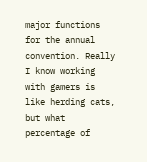major functions for the annual convention. Really I know working with gamers is like herding cats, but what percentage of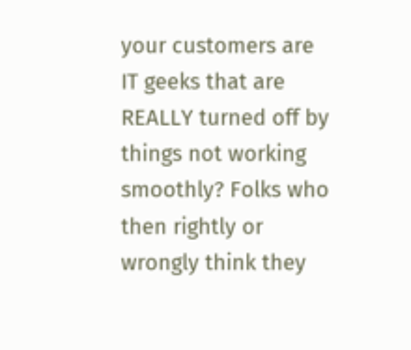your customers are IT geeks that are REALLY turned off by things not working smoothly? Folks who then rightly or wrongly think they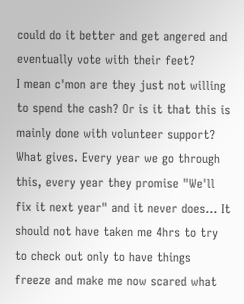could do it better and get angered and eventually vote with their feet?
I mean c'mon are they just not willing to spend the cash? Or is it that this is mainly done with volunteer support? What gives. Every year we go through this, every year they promise "We'll fix it next year" and it never does... It should not have taken me 4hrs to try to check out only to have things freeze and make me now scared what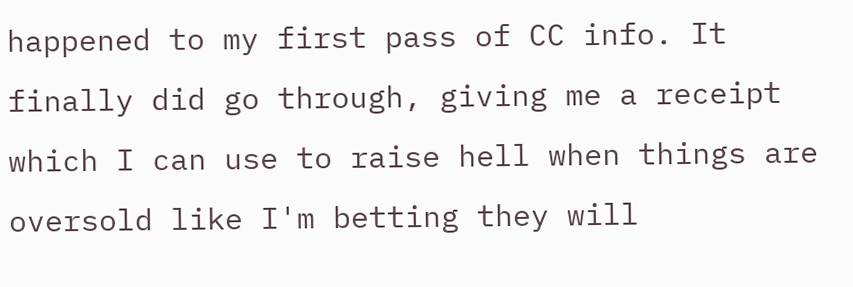happened to my first pass of CC info. It finally did go through, giving me a receipt which I can use to raise hell when things are oversold like I'm betting they will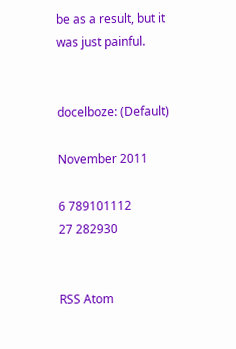be as a result, but it was just painful.


docelboze: (Default)

November 2011

6 789101112
27 282930


RSS Atom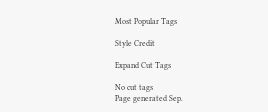Most Popular Tags

Style Credit

Expand Cut Tags

No cut tags
Page generated Sep.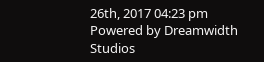26th, 2017 04:23 pm
Powered by Dreamwidth Studios